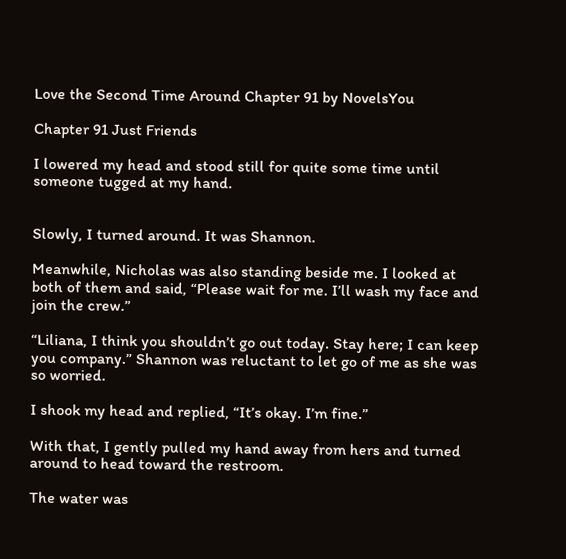Love the Second Time Around Chapter 91 by NovelsYou

Chapter 91 Just Friends

I lowered my head and stood still for quite some time until someone tugged at my hand.


Slowly, I turned around. It was Shannon.

Meanwhile, Nicholas was also standing beside me. I looked at both of them and said, “Please wait for me. I’ll wash my face and join the crew.”

“Liliana, I think you shouldn’t go out today. Stay here; I can keep you company.” Shannon was reluctant to let go of me as she was so worried.

I shook my head and replied, “It’s okay. I’m fine.”

With that, I gently pulled my hand away from hers and turned around to head toward the restroom.

The water was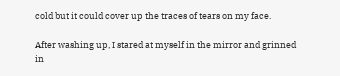cold but it could cover up the traces of tears on my face.

After washing up, I stared at myself in the mirror and grinned in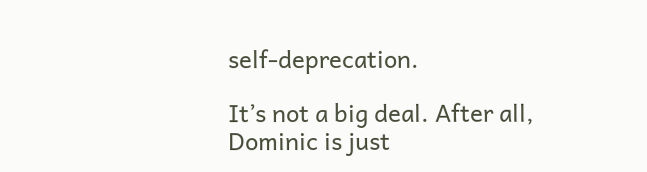self-deprecation.

It’s not a big deal. After all, Dominic is just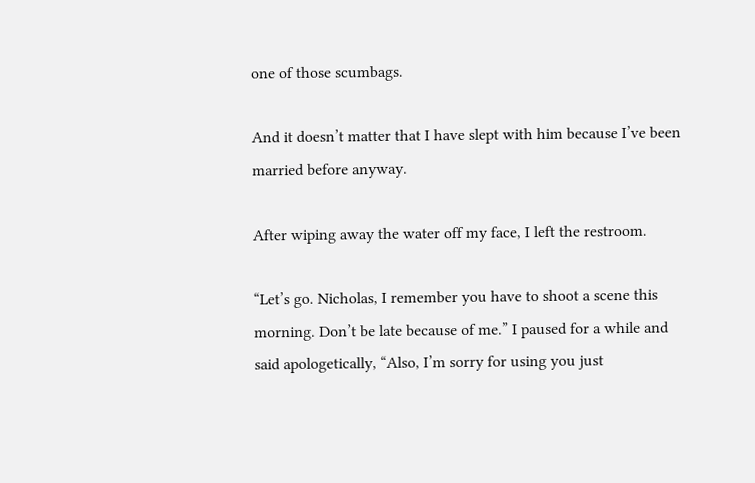one of those scumbags.

And it doesn’t matter that I have slept with him because I’ve been married before anyway.

After wiping away the water off my face, I left the restroom.

“Let’s go. Nicholas, I remember you have to shoot a scene this morning. Don’t be late because of me.” I paused for a while and said apologetically, “Also, I’m sorry for using you just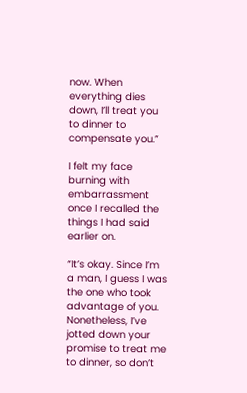now. When everything dies down, I’ll treat you to dinner to compensate you.”

I felt my face burning with embarrassment once I recalled the things I had said earlier on.

“It’s okay. Since I’m a man, I guess I was the one who took advantage of you. Nonetheless, I’ve jotted down your promise to treat me to dinner, so don’t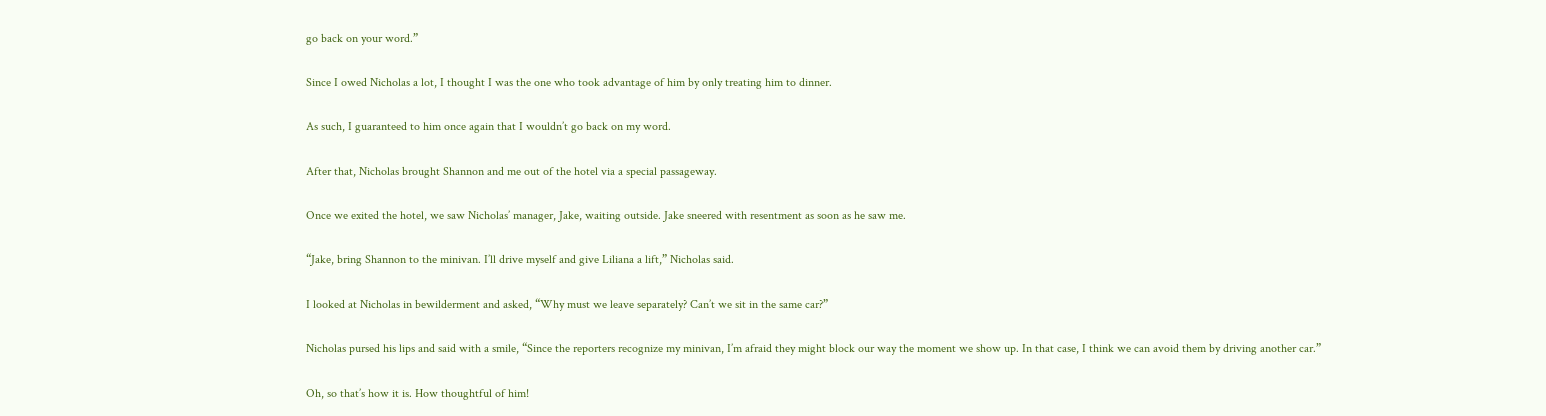go back on your word.”

Since I owed Nicholas a lot, I thought I was the one who took advantage of him by only treating him to dinner.

As such, I guaranteed to him once again that I wouldn’t go back on my word.

After that, Nicholas brought Shannon and me out of the hotel via a special passageway.

Once we exited the hotel, we saw Nicholas’ manager, Jake, waiting outside. Jake sneered with resentment as soon as he saw me.

“Jake, bring Shannon to the minivan. I’ll drive myself and give Liliana a lift,” Nicholas said.

I looked at Nicholas in bewilderment and asked, “Why must we leave separately? Can’t we sit in the same car?”

Nicholas pursed his lips and said with a smile, “Since the reporters recognize my minivan, I’m afraid they might block our way the moment we show up. In that case, I think we can avoid them by driving another car.”

Oh, so that’s how it is. How thoughtful of him!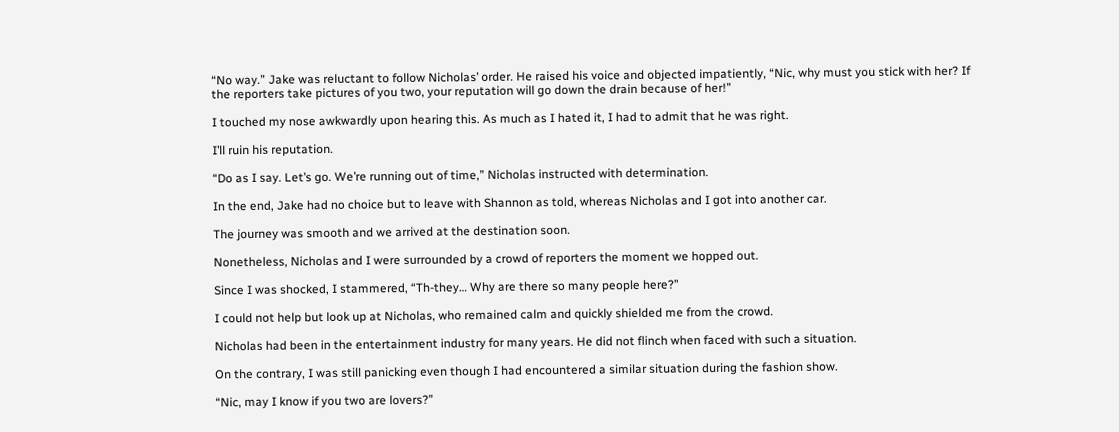“No way.” Jake was reluctant to follow Nicholas’ order. He raised his voice and objected impatiently, “Nic, why must you stick with her? If the reporters take pictures of you two, your reputation will go down the drain because of her!”

I touched my nose awkwardly upon hearing this. As much as I hated it, I had to admit that he was right.

I’ll ruin his reputation.

“Do as I say. Let’s go. We’re running out of time,” Nicholas instructed with determination.

In the end, Jake had no choice but to leave with Shannon as told, whereas Nicholas and I got into another car.

The journey was smooth and we arrived at the destination soon.

Nonetheless, Nicholas and I were surrounded by a crowd of reporters the moment we hopped out.

Since I was shocked, I stammered, “Th-they… Why are there so many people here?”

I could not help but look up at Nicholas, who remained calm and quickly shielded me from the crowd.

Nicholas had been in the entertainment industry for many years. He did not flinch when faced with such a situation.

On the contrary, I was still panicking even though I had encountered a similar situation during the fashion show.

“Nic, may I know if you two are lovers?”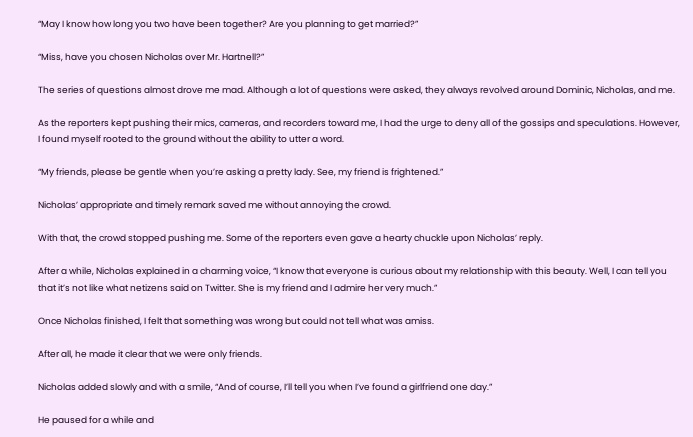“May I know how long you two have been together? Are you planning to get married?”

“Miss, have you chosen Nicholas over Mr. Hartnell?”

The series of questions almost drove me mad. Although a lot of questions were asked, they always revolved around Dominic, Nicholas, and me.

As the reporters kept pushing their mics, cameras, and recorders toward me, I had the urge to deny all of the gossips and speculations. However, I found myself rooted to the ground without the ability to utter a word.

“My friends, please be gentle when you’re asking a pretty lady. See, my friend is frightened.”

Nicholas’ appropriate and timely remark saved me without annoying the crowd.

With that, the crowd stopped pushing me. Some of the reporters even gave a hearty chuckle upon Nicholas’ reply.

After a while, Nicholas explained in a charming voice, “I know that everyone is curious about my relationship with this beauty. Well, I can tell you that it’s not like what netizens said on Twitter. She is my friend and I admire her very much.”

Once Nicholas finished, I felt that something was wrong but could not tell what was amiss.

After all, he made it clear that we were only friends.

Nicholas added slowly and with a smile, “And of course, I’ll tell you when I’ve found a girlfriend one day.”

He paused for a while and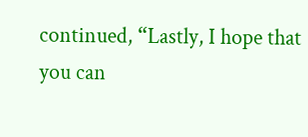continued, “Lastly, I hope that you can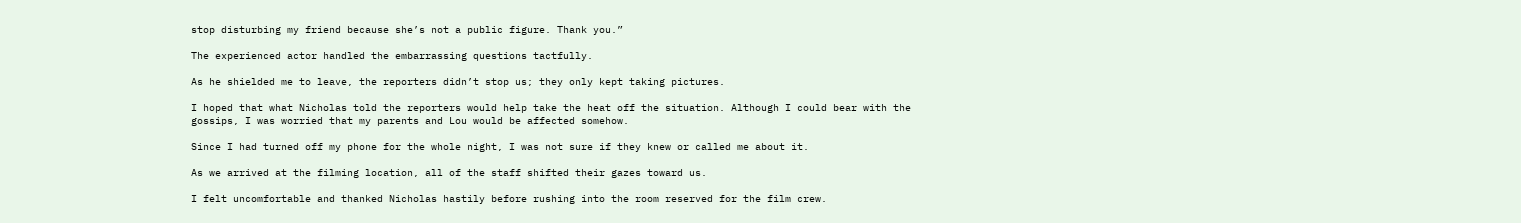stop disturbing my friend because she’s not a public figure. Thank you.”

The experienced actor handled the embarrassing questions tactfully.

As he shielded me to leave, the reporters didn’t stop us; they only kept taking pictures.

I hoped that what Nicholas told the reporters would help take the heat off the situation. Although I could bear with the gossips, I was worried that my parents and Lou would be affected somehow.

Since I had turned off my phone for the whole night, I was not sure if they knew or called me about it.

As we arrived at the filming location, all of the staff shifted their gazes toward us.

I felt uncomfortable and thanked Nicholas hastily before rushing into the room reserved for the film crew.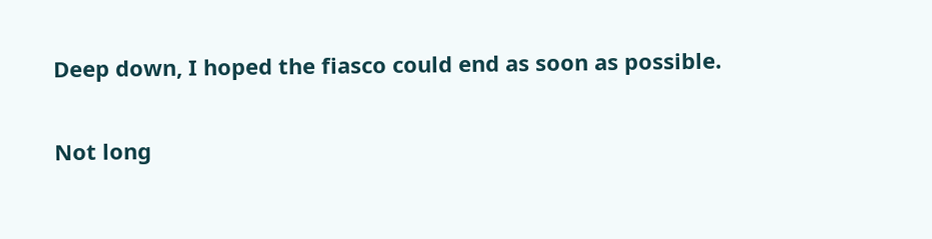Deep down, I hoped the fiasco could end as soon as possible.

Not long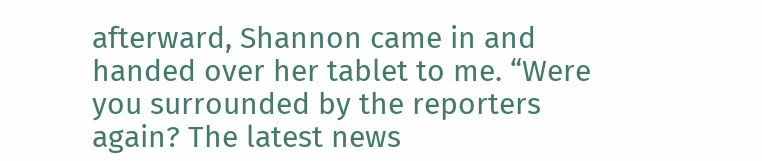afterward, Shannon came in and handed over her tablet to me. “Were you surrounded by the reporters again? The latest news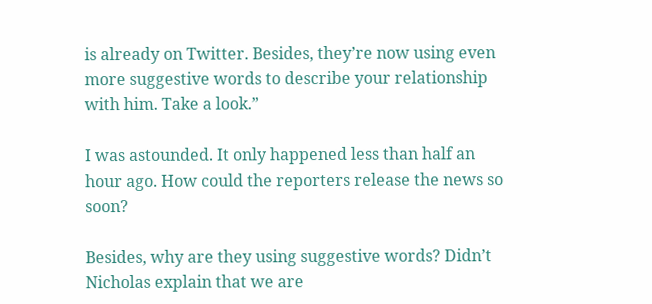is already on Twitter. Besides, they’re now using even more suggestive words to describe your relationship with him. Take a look.”

I was astounded. It only happened less than half an hour ago. How could the reporters release the news so soon?

Besides, why are they using suggestive words? Didn’t Nicholas explain that we are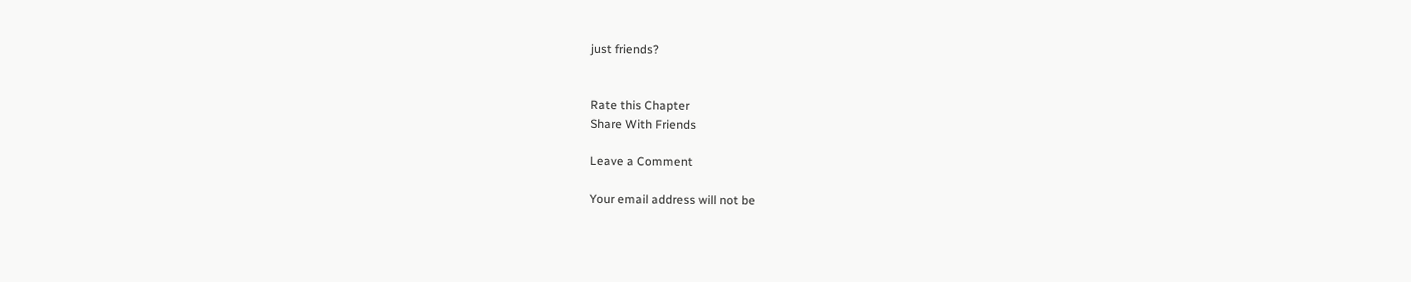just friends?


Rate this Chapter
Share With Friends

Leave a Comment

Your email address will not be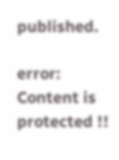published.

error: Content is protected !!